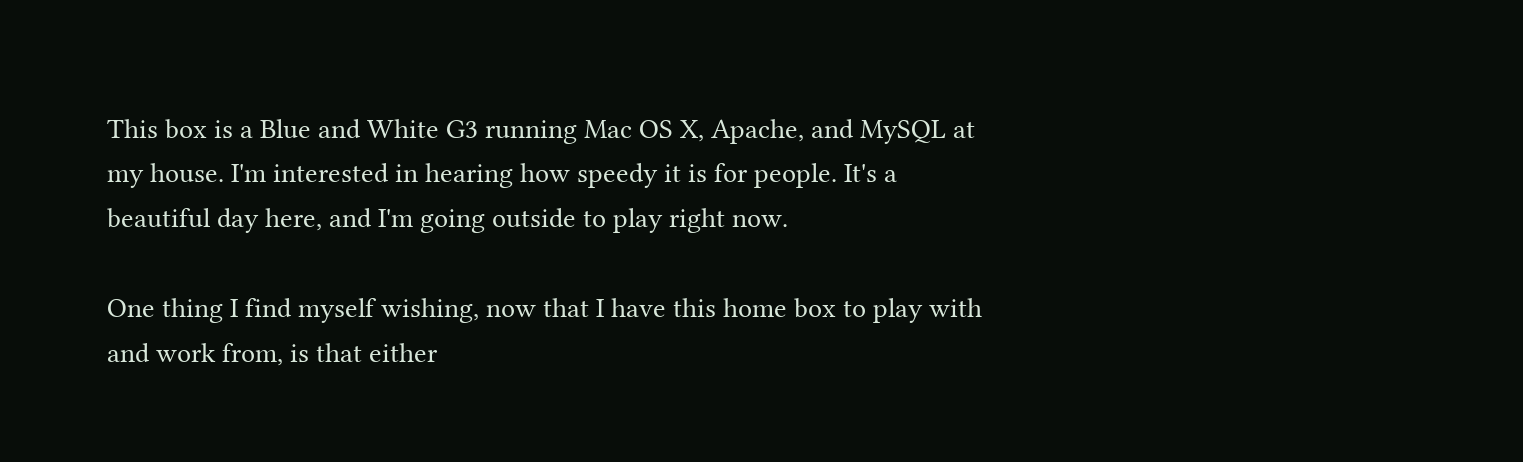This box is a Blue and White G3 running Mac OS X, Apache, and MySQL at my house. I'm interested in hearing how speedy it is for people. It's a beautiful day here, and I'm going outside to play right now.

One thing I find myself wishing, now that I have this home box to play with and work from, is that either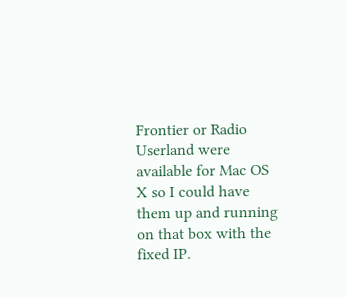Frontier or Radio Userland were available for Mac OS X so I could have them up and running on that box with the fixed IP.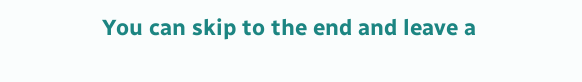You can skip to the end and leave a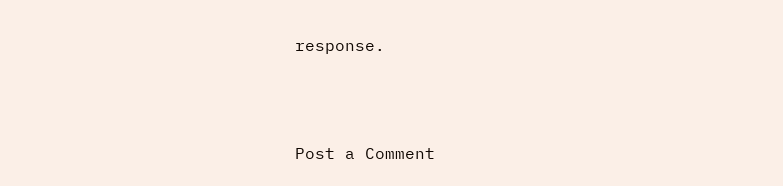response.



Post a Comment